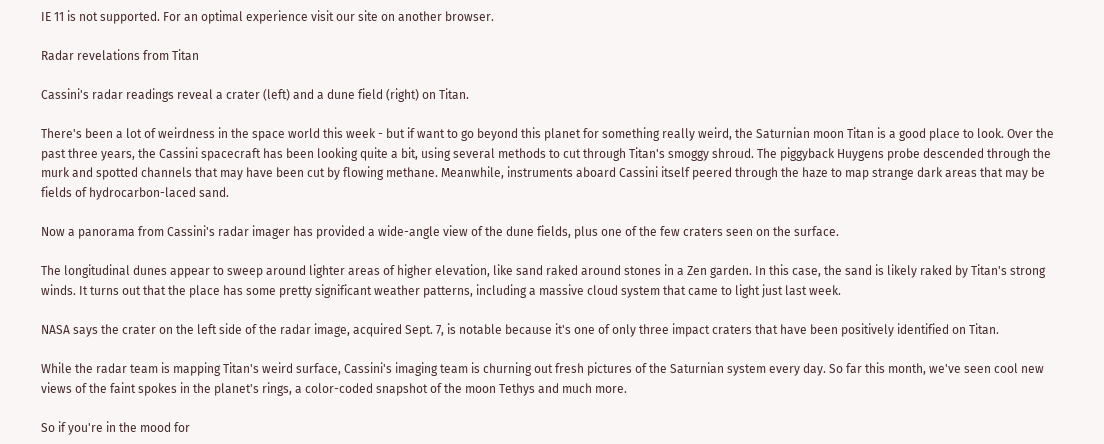IE 11 is not supported. For an optimal experience visit our site on another browser.

Radar revelations from Titan

Cassini's radar readings reveal a crater (left) and a dune field (right) on Titan.

There's been a lot of weirdness in the space world this week - but if want to go beyond this planet for something really weird, the Saturnian moon Titan is a good place to look. Over the past three years, the Cassini spacecraft has been looking quite a bit, using several methods to cut through Titan's smoggy shroud. The piggyback Huygens probe descended through the murk and spotted channels that may have been cut by flowing methane. Meanwhile, instruments aboard Cassini itself peered through the haze to map strange dark areas that may be fields of hydrocarbon-laced sand.

Now a panorama from Cassini's radar imager has provided a wide-angle view of the dune fields, plus one of the few craters seen on the surface.

The longitudinal dunes appear to sweep around lighter areas of higher elevation, like sand raked around stones in a Zen garden. In this case, the sand is likely raked by Titan's strong winds. It turns out that the place has some pretty significant weather patterns, including a massive cloud system that came to light just last week.

NASA says the crater on the left side of the radar image, acquired Sept. 7, is notable because it's one of only three impact craters that have been positively identified on Titan.

While the radar team is mapping Titan's weird surface, Cassini's imaging team is churning out fresh pictures of the Saturnian system every day. So far this month, we've seen cool new views of the faint spokes in the planet's rings, a color-coded snapshot of the moon Tethys and much more.

So if you're in the mood for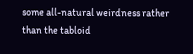some all-natural weirdness rather than the tabloid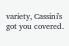variety, Cassini's got you covered.